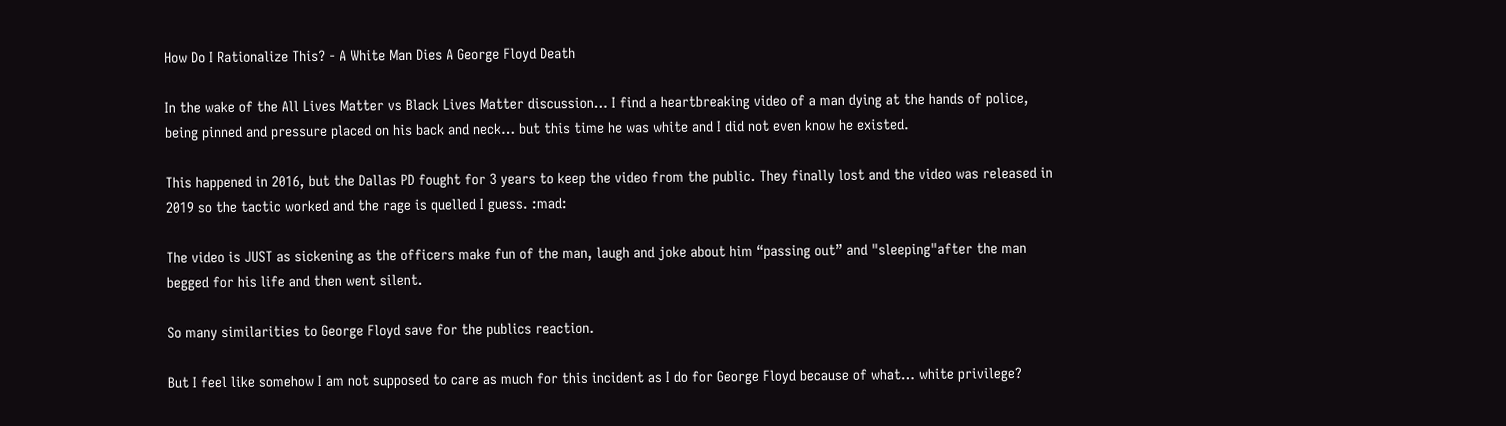How Do I Rationalize This? - A White Man Dies A George Floyd Death

In the wake of the All Lives Matter vs Black Lives Matter discussion… I find a heartbreaking video of a man dying at the hands of police, being pinned and pressure placed on his back and neck… but this time he was white and I did not even know he existed.

This happened in 2016, but the Dallas PD fought for 3 years to keep the video from the public. They finally lost and the video was released in 2019 so the tactic worked and the rage is quelled I guess. :mad:

The video is JUST as sickening as the officers make fun of the man, laugh and joke about him “passing out” and "sleeping"after the man begged for his life and then went silent.

So many similarities to George Floyd save for the publics reaction.

But I feel like somehow I am not supposed to care as much for this incident as I do for George Floyd because of what… white privilege?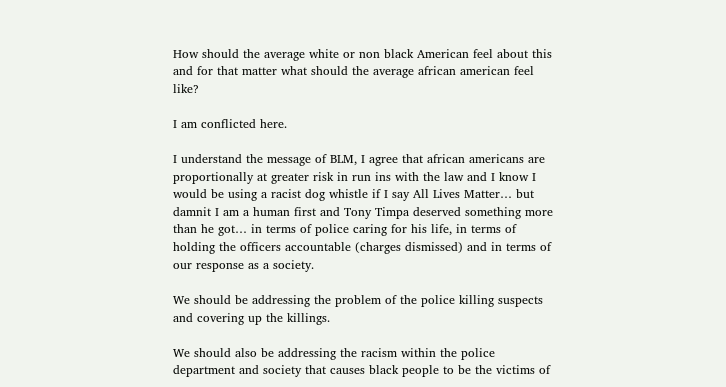How should the average white or non black American feel about this and for that matter what should the average african american feel like?

I am conflicted here.

I understand the message of BLM, I agree that african americans are proportionally at greater risk in run ins with the law and I know I would be using a racist dog whistle if I say All Lives Matter… but damnit I am a human first and Tony Timpa deserved something more than he got… in terms of police caring for his life, in terms of holding the officers accountable (charges dismissed) and in terms of our response as a society.

We should be addressing the problem of the police killing suspects and covering up the killings.

We should also be addressing the racism within the police department and society that causes black people to be the victims of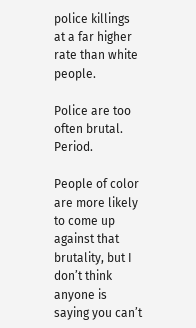police killings at a far higher rate than white people.

Police are too often brutal. Period.

People of color are more likely to come up against that brutality, but I don’t think anyone is saying you can’t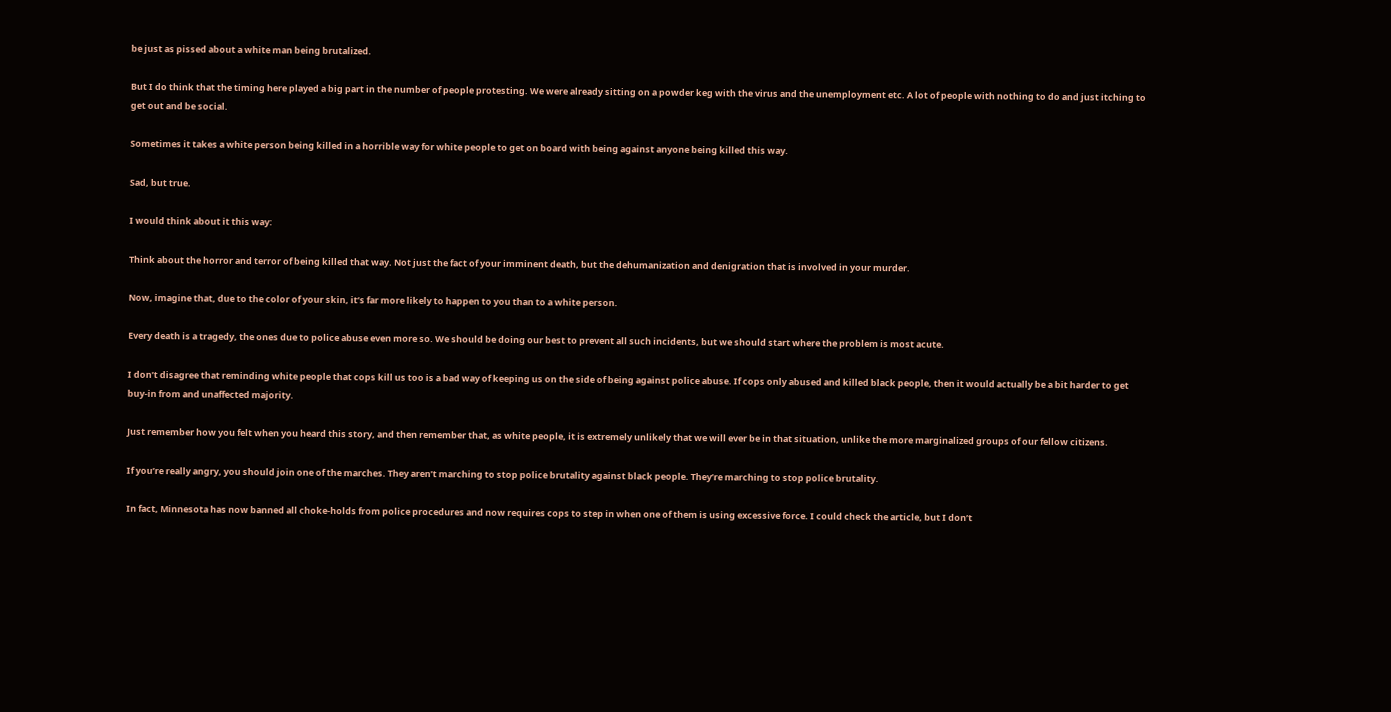be just as pissed about a white man being brutalized.

But I do think that the timing here played a big part in the number of people protesting. We were already sitting on a powder keg with the virus and the unemployment etc. A lot of people with nothing to do and just itching to get out and be social.

Sometimes it takes a white person being killed in a horrible way for white people to get on board with being against anyone being killed this way.

Sad, but true.

I would think about it this way:

Think about the horror and terror of being killed that way. Not just the fact of your imminent death, but the dehumanization and denigration that is involved in your murder.

Now, imagine that, due to the color of your skin, it’s far more likely to happen to you than to a white person.

Every death is a tragedy, the ones due to police abuse even more so. We should be doing our best to prevent all such incidents, but we should start where the problem is most acute.

I don’t disagree that reminding white people that cops kill us too is a bad way of keeping us on the side of being against police abuse. If cops only abused and killed black people, then it would actually be a bit harder to get buy-in from and unaffected majority.

Just remember how you felt when you heard this story, and then remember that, as white people, it is extremely unlikely that we will ever be in that situation, unlike the more marginalized groups of our fellow citizens.

If you’re really angry, you should join one of the marches. They aren’t marching to stop police brutality against black people. They’re marching to stop police brutality.

In fact, Minnesota has now banned all choke-holds from police procedures and now requires cops to step in when one of them is using excessive force. I could check the article, but I don’t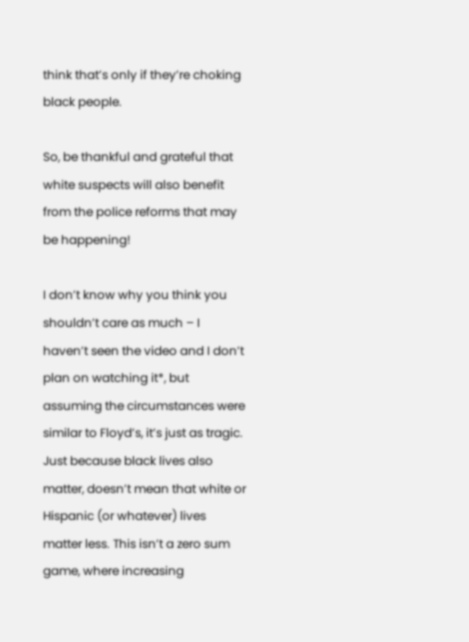think that’s only if they’re choking black people.

So, be thankful and grateful that white suspects will also benefit from the police reforms that may be happening!

I don’t know why you think you shouldn’t care as much – I haven’t seen the video and I don’t plan on watching it*, but assuming the circumstances were similar to Floyd’s, it’s just as tragic. Just because black lives also matter, doesn’t mean that white or Hispanic (or whatever) lives matter less. This isn’t a zero sum game, where increasing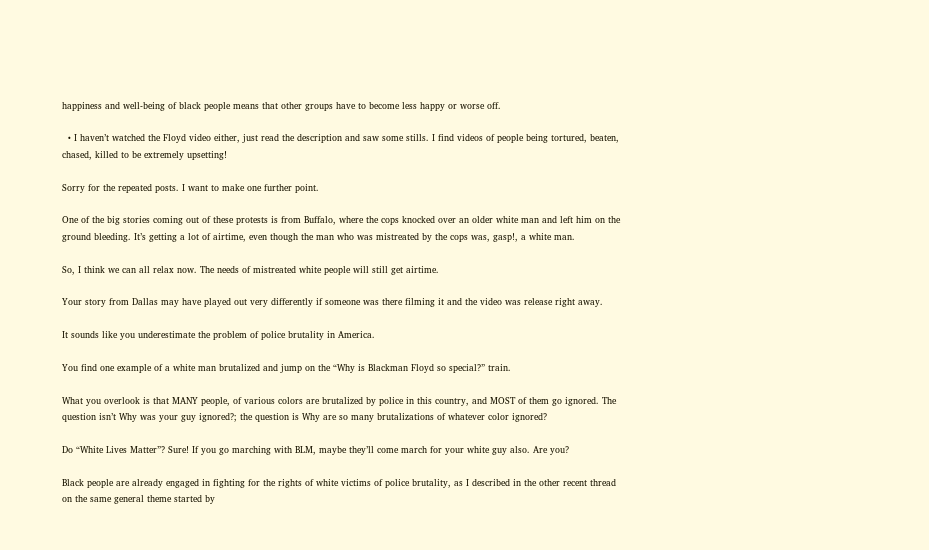happiness and well-being of black people means that other groups have to become less happy or worse off.

  • I haven’t watched the Floyd video either, just read the description and saw some stills. I find videos of people being tortured, beaten, chased, killed to be extremely upsetting!

Sorry for the repeated posts. I want to make one further point.

One of the big stories coming out of these protests is from Buffalo, where the cops knocked over an older white man and left him on the ground bleeding. It’s getting a lot of airtime, even though the man who was mistreated by the cops was, gasp!, a white man.

So, I think we can all relax now. The needs of mistreated white people will still get airtime.

Your story from Dallas may have played out very differently if someone was there filming it and the video was release right away.

It sounds like you underestimate the problem of police brutality in America.

You find one example of a white man brutalized and jump on the “Why is Blackman Floyd so special?” train.

What you overlook is that MANY people, of various colors are brutalized by police in this country, and MOST of them go ignored. The question isn’t Why was your guy ignored?; the question is Why are so many brutalizations of whatever color ignored?

Do “White Lives Matter”? Sure! If you go marching with BLM, maybe they’ll come march for your white guy also. Are you?

Black people are already engaged in fighting for the rights of white victims of police brutality, as I described in the other recent thread on the same general theme started by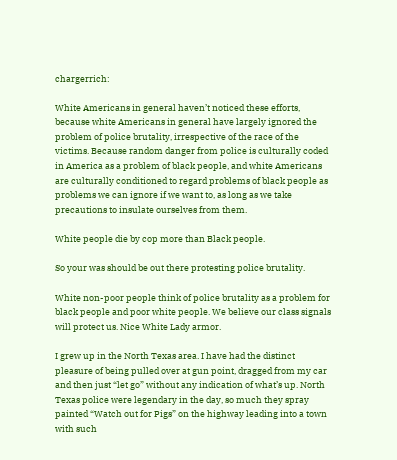chargerrich:

White Americans in general haven’t noticed these efforts, because white Americans in general have largely ignored the problem of police brutality, irrespective of the race of the victims. Because random danger from police is culturally coded in America as a problem of black people, and white Americans are culturally conditioned to regard problems of black people as problems we can ignore if we want to, as long as we take precautions to insulate ourselves from them.

White people die by cop more than Black people.

So your was should be out there protesting police brutality.

White non-poor people think of police brutality as a problem for black people and poor white people. We believe our class signals will protect us. Nice White Lady armor.

I grew up in the North Texas area. I have had the distinct pleasure of being pulled over at gun point, dragged from my car and then just “let go” without any indication of what’s up. North Texas police were legendary in the day, so much they spray painted “Watch out for Pigs” on the highway leading into a town with such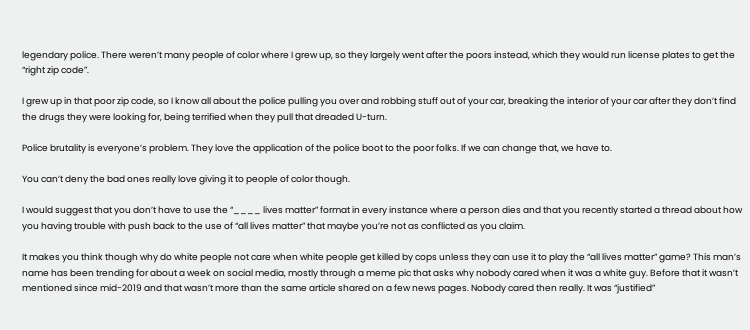legendary police. There weren’t many people of color where I grew up, so they largely went after the poors instead, which they would run license plates to get the “right zip code”.

I grew up in that poor zip code, so I know all about the police pulling you over and robbing stuff out of your car, breaking the interior of your car after they don’t find the drugs they were looking for, being terrified when they pull that dreaded U-turn.

Police brutality is everyone’s problem. They love the application of the police boot to the poor folks. If we can change that, we have to.

You can’t deny the bad ones really love giving it to people of color though.

I would suggest that you don’t have to use the “____ lives matter” format in every instance where a person dies and that you recently started a thread about how you having trouble with push back to the use of “all lives matter” that maybe you’re not as conflicted as you claim.

It makes you think though why do white people not care when white people get killed by cops unless they can use it to play the “all lives matter” game? This man’s name has been trending for about a week on social media, mostly through a meme pic that asks why nobody cared when it was a white guy. Before that it wasn’t mentioned since mid-2019 and that wasn’t more than the same article shared on a few news pages. Nobody cared then really. It was “justified”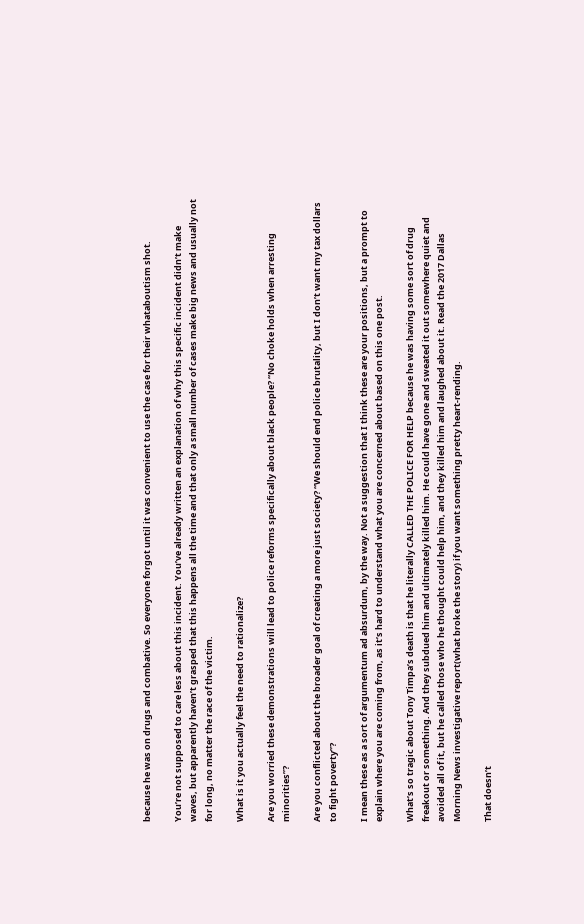because he was on drugs and combative. So everyone forgot until it was convenient to use the case for their whataboutism shot.

You’re not supposed to care less about this incident. You’ve already written an explanation of why this specific incident didn’t make waves, but apparently haven’t grasped that this happens all the time and that only a small number of cases make big news and usually not for long, no matter the race of the victim.

What is it you actually feel the need to rationalize?

Are you worried these demonstrations will lead to police reforms specifically about black people? “No choke holds when arresting minorities”?

Are you conflicted about the broader goal of creating a more just society? “We should end police brutality, but I don’t want my tax dollars to fight poverty”?

I mean these as a sort of argumentum ad absurdum, by the way. Not a suggestion that I think these are your positions, but a prompt to explain where you are coming from, as it’s hard to understand what you are concerned about based on this one post.

What’s so tragic about Tony Timpa’s death is that he literally CALLED THE POLICE FOR HELP because he was having some sort of drug freakout or something. And they subdued him and ultimately killed him. He could have gone and sweated it out somewhere quiet and avoided all of it, but he called those who he thought could help him, and they killed him and laughed about it. Read the 2017 Dallas Morning News investigative report(what broke the story) if you want something pretty heart-rending.

That doesn’t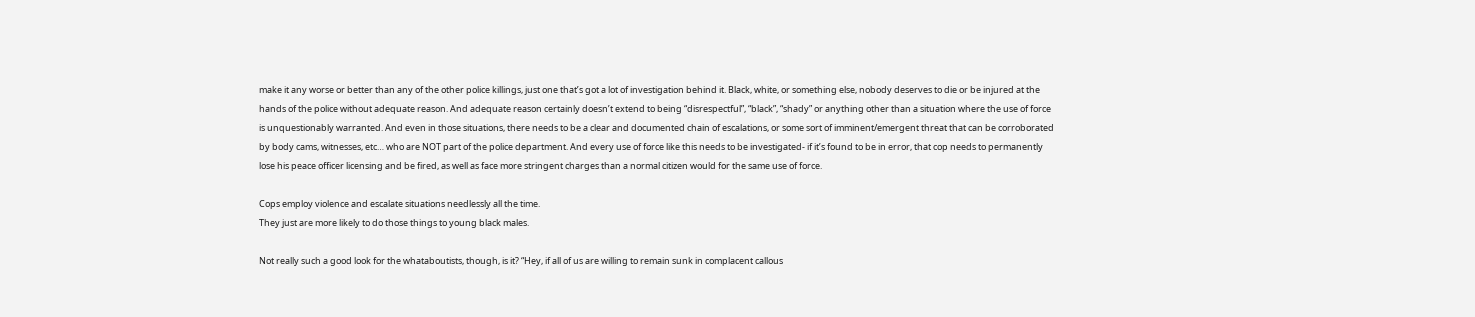make it any worse or better than any of the other police killings, just one that’s got a lot of investigation behind it. Black, white, or something else, nobody deserves to die or be injured at the hands of the police without adequate reason. And adequate reason certainly doesn’t extend to being “disrespectful”, “black”, “shady” or anything other than a situation where the use of force is unquestionably warranted. And even in those situations, there needs to be a clear and documented chain of escalations, or some sort of imminent/emergent threat that can be corroborated by body cams, witnesses, etc… who are NOT part of the police department. And every use of force like this needs to be investigated- if it’s found to be in error, that cop needs to permanently lose his peace officer licensing and be fired, as well as face more stringent charges than a normal citizen would for the same use of force.

Cops employ violence and escalate situations needlessly all the time.
They just are more likely to do those things to young black males.

Not really such a good look for the whataboutists, though, is it? “Hey, if all of us are willing to remain sunk in complacent callous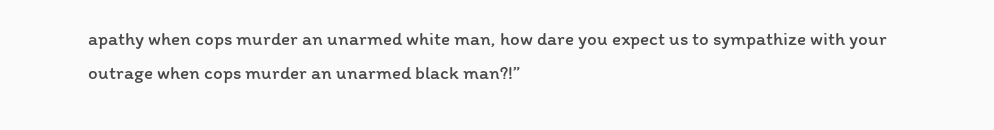apathy when cops murder an unarmed white man, how dare you expect us to sympathize with your outrage when cops murder an unarmed black man?!”